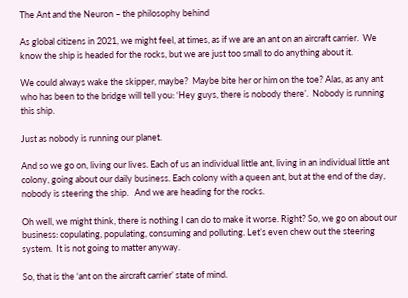The Ant and the Neuron – the philosophy behind

As global citizens in 2021, we might feel, at times, as if we are an ant on an aircraft carrier.  We know the ship is headed for the rocks, but we are just too small to do anything about it.

We could always wake the skipper, maybe?  Maybe bite her or him on the toe? Alas, as any ant who has been to the bridge will tell you: ‘Hey guys, there is nobody there’.  Nobody is running this ship.

Just as nobody is running our planet.

And so we go on, living our lives. Each of us an individual little ant, living in an individual little ant colony, going about our daily business. Each colony with a queen ant, but at the end of the day, nobody is steering the ship.   And we are heading for the rocks.

Oh well, we might think, there is nothing I can do to make it worse. Right? So, we go on about our business: copulating, populating, consuming and polluting. Let’s even chew out the steering system.  It is not going to matter anyway.

So, that is the ‘ant on the aircraft carrier’ state of mind.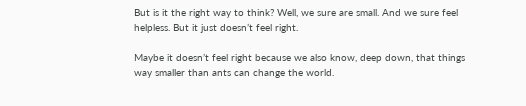But is it the right way to think? Well, we sure are small. And we sure feel helpless. But it just doesn’t feel right.

Maybe it doesn’t feel right because we also know, deep down, that things way smaller than ants can change the world.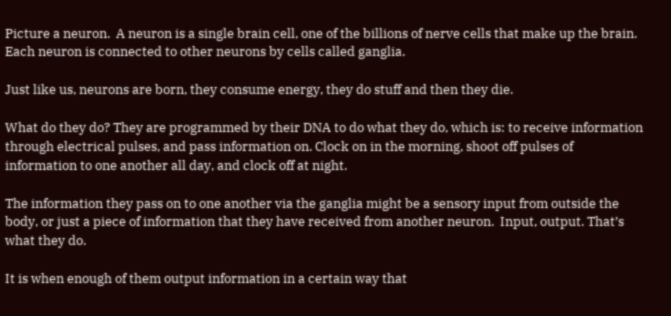Picture a neuron.  A neuron is a single brain cell, one of the billions of nerve cells that make up the brain. Each neuron is connected to other neurons by cells called ganglia.

Just like us, neurons are born, they consume energy, they do stuff and then they die.

What do they do? They are programmed by their DNA to do what they do, which is: to receive information through electrical pulses, and pass information on. Clock on in the morning, shoot off pulses of information to one another all day, and clock off at night.

The information they pass on to one another via the ganglia might be a sensory input from outside the body, or just a piece of information that they have received from another neuron.  Input, output. That’s what they do.

It is when enough of them output information in a certain way that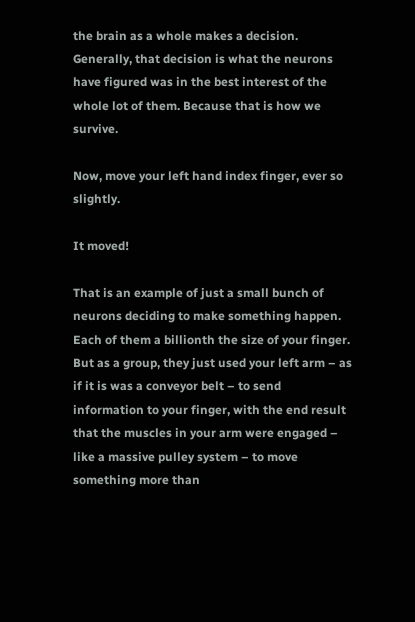the brain as a whole makes a decision.  Generally, that decision is what the neurons have figured was in the best interest of the whole lot of them. Because that is how we survive.

Now, move your left hand index finger, ever so slightly.

It moved!

That is an example of just a small bunch of neurons deciding to make something happen. Each of them a billionth the size of your finger. But as a group, they just used your left arm – as if it is was a conveyor belt – to send information to your finger, with the end result that the muscles in your arm were engaged – like a massive pulley system – to move something more than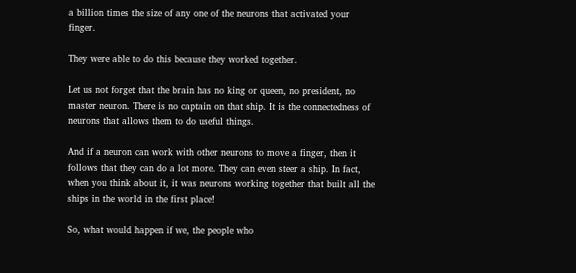a billion times the size of any one of the neurons that activated your finger.

They were able to do this because they worked together.

Let us not forget that the brain has no king or queen, no president, no master neuron. There is no captain on that ship. It is the connectedness of neurons that allows them to do useful things.

And if a neuron can work with other neurons to move a finger, then it follows that they can do a lot more. They can even steer a ship. In fact, when you think about it, it was neurons working together that built all the ships in the world in the first place!

So, what would happen if we, the people who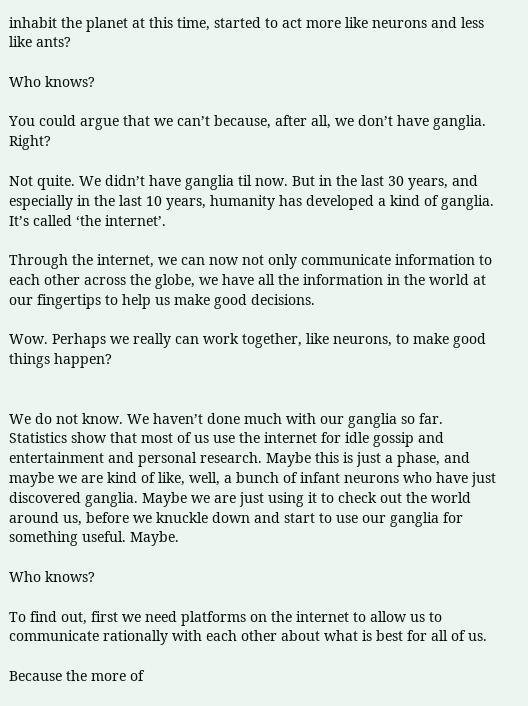inhabit the planet at this time, started to act more like neurons and less like ants?

Who knows?

You could argue that we can’t because, after all, we don’t have ganglia. Right?

Not quite. We didn’t have ganglia til now. But in the last 30 years, and especially in the last 10 years, humanity has developed a kind of ganglia.  It’s called ‘the internet’.

Through the internet, we can now not only communicate information to each other across the globe, we have all the information in the world at our fingertips to help us make good decisions.

Wow. Perhaps we really can work together, like neurons, to make good things happen?


We do not know. We haven’t done much with our ganglia so far.  Statistics show that most of us use the internet for idle gossip and entertainment and personal research. Maybe this is just a phase, and maybe we are kind of like, well, a bunch of infant neurons who have just discovered ganglia. Maybe we are just using it to check out the world around us, before we knuckle down and start to use our ganglia for something useful. Maybe.

Who knows?

To find out, first we need platforms on the internet to allow us to communicate rationally with each other about what is best for all of us.

Because the more of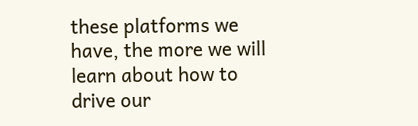these platforms we have, the more we will learn about how to drive our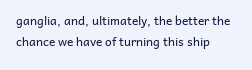ganglia, and, ultimately, the better the chance we have of turning this ship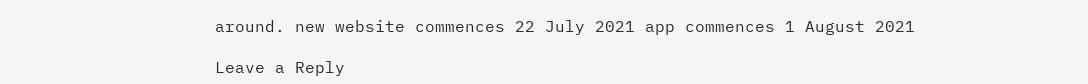around. new website commences 22 July 2021 app commences 1 August 2021

Leave a Reply